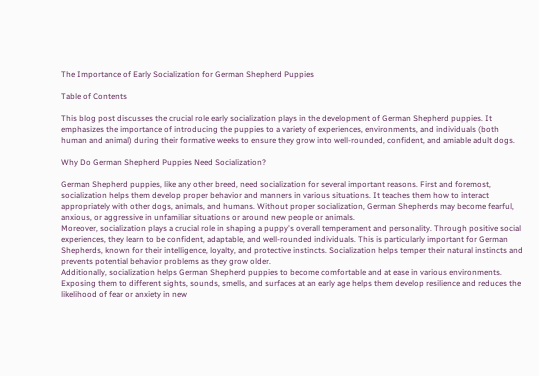The Importance of Early Socialization for German Shepherd Puppies

Table of Contents

This blog post discusses the crucial role early socialization plays in the development of German Shepherd puppies. It emphasizes the importance of introducing the puppies to a variety of experiences, environments, and individuals (both human and animal) during their formative weeks to ensure they grow into well-rounded, confident, and amiable adult dogs.

Why Do German Shepherd Puppies Need Socialization?

German Shepherd puppies, like any other breed, need socialization for several important reasons. First and foremost, socialization helps them develop proper behavior and manners in various situations. It teaches them how to interact appropriately with other dogs, animals, and humans. Without proper socialization, German Shepherds may become fearful, anxious, or aggressive in unfamiliar situations or around new people or animals.
Moreover, socialization plays a crucial role in shaping a puppy's overall temperament and personality. Through positive social experiences, they learn to be confident, adaptable, and well-rounded individuals. This is particularly important for German Shepherds, known for their intelligence, loyalty, and protective instincts. Socialization helps temper their natural instincts and prevents potential behavior problems as they grow older.
Additionally, socialization helps German Shepherd puppies to become comfortable and at ease in various environments. Exposing them to different sights, sounds, smells, and surfaces at an early age helps them develop resilience and reduces the likelihood of fear or anxiety in new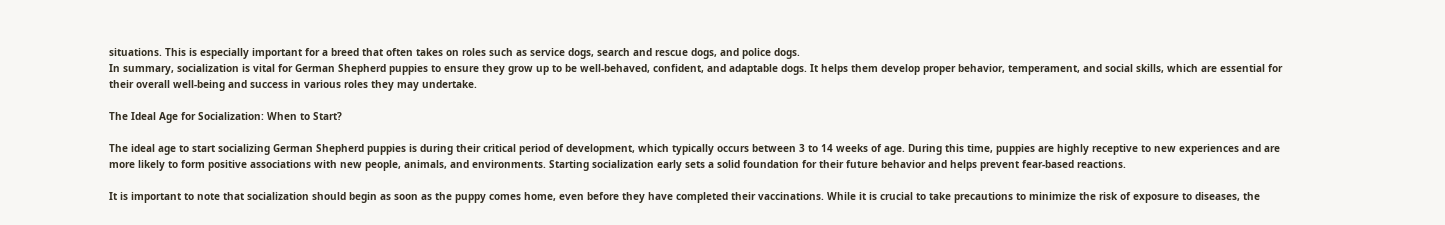situations. This is especially important for a breed that often takes on roles such as service dogs, search and rescue dogs, and police dogs.
In summary, socialization is vital for German Shepherd puppies to ensure they grow up to be well-behaved, confident, and adaptable dogs. It helps them develop proper behavior, temperament, and social skills, which are essential for their overall well-being and success in various roles they may undertake.

The Ideal Age for Socialization: When to Start?

The ideal age to start socializing German Shepherd puppies is during their critical period of development, which typically occurs between 3 to 14 weeks of age. During this time, puppies are highly receptive to new experiences and are more likely to form positive associations with new people, animals, and environments. Starting socialization early sets a solid foundation for their future behavior and helps prevent fear-based reactions.

It is important to note that socialization should begin as soon as the puppy comes home, even before they have completed their vaccinations. While it is crucial to take precautions to minimize the risk of exposure to diseases, the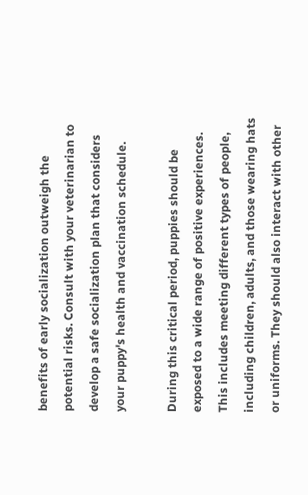benefits of early socialization outweigh the potential risks. Consult with your veterinarian to develop a safe socialization plan that considers your puppy's health and vaccination schedule.

During this critical period, puppies should be exposed to a wide range of positive experiences. This includes meeting different types of people, including children, adults, and those wearing hats or uniforms. They should also interact with other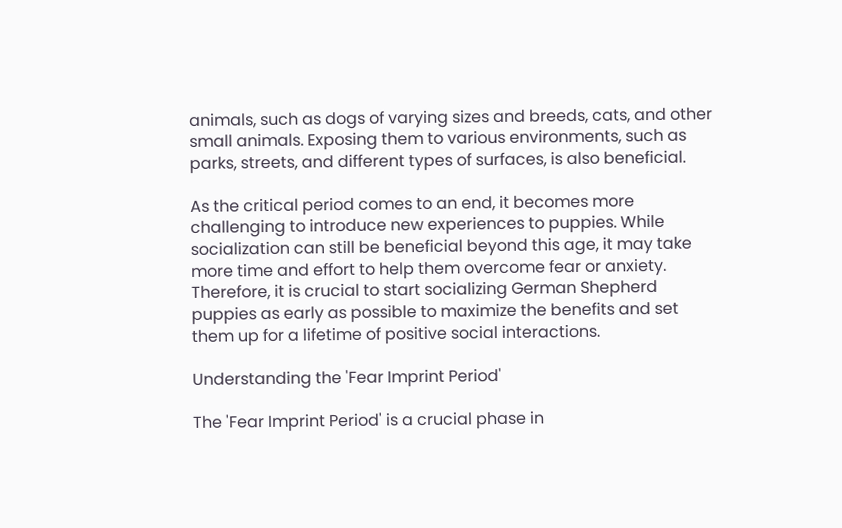animals, such as dogs of varying sizes and breeds, cats, and other small animals. Exposing them to various environments, such as parks, streets, and different types of surfaces, is also beneficial.

As the critical period comes to an end, it becomes more challenging to introduce new experiences to puppies. While socialization can still be beneficial beyond this age, it may take more time and effort to help them overcome fear or anxiety. Therefore, it is crucial to start socializing German Shepherd puppies as early as possible to maximize the benefits and set them up for a lifetime of positive social interactions.

Understanding the 'Fear Imprint Period'

The 'Fear Imprint Period' is a crucial phase in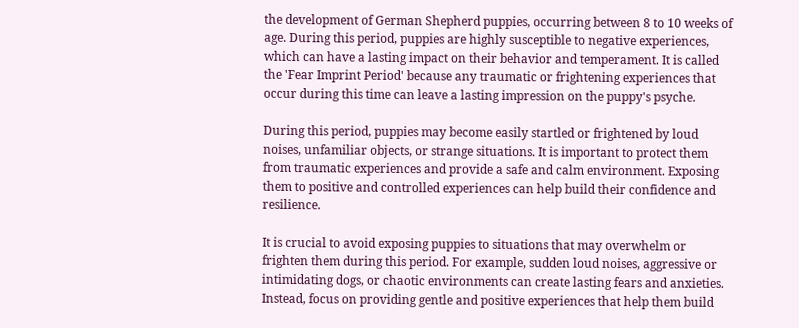the development of German Shepherd puppies, occurring between 8 to 10 weeks of age. During this period, puppies are highly susceptible to negative experiences, which can have a lasting impact on their behavior and temperament. It is called the 'Fear Imprint Period' because any traumatic or frightening experiences that occur during this time can leave a lasting impression on the puppy's psyche.

During this period, puppies may become easily startled or frightened by loud noises, unfamiliar objects, or strange situations. It is important to protect them from traumatic experiences and provide a safe and calm environment. Exposing them to positive and controlled experiences can help build their confidence and resilience.

It is crucial to avoid exposing puppies to situations that may overwhelm or frighten them during this period. For example, sudden loud noises, aggressive or intimidating dogs, or chaotic environments can create lasting fears and anxieties. Instead, focus on providing gentle and positive experiences that help them build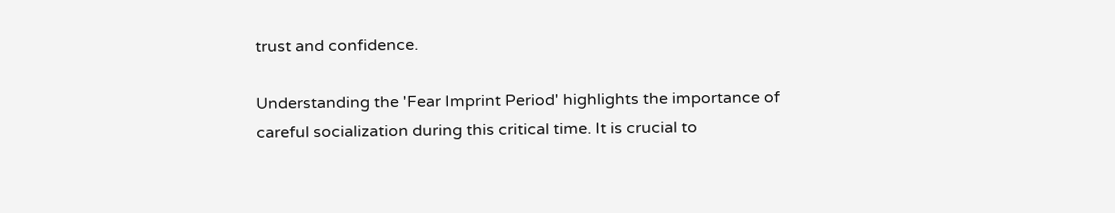trust and confidence.

Understanding the 'Fear Imprint Period' highlights the importance of careful socialization during this critical time. It is crucial to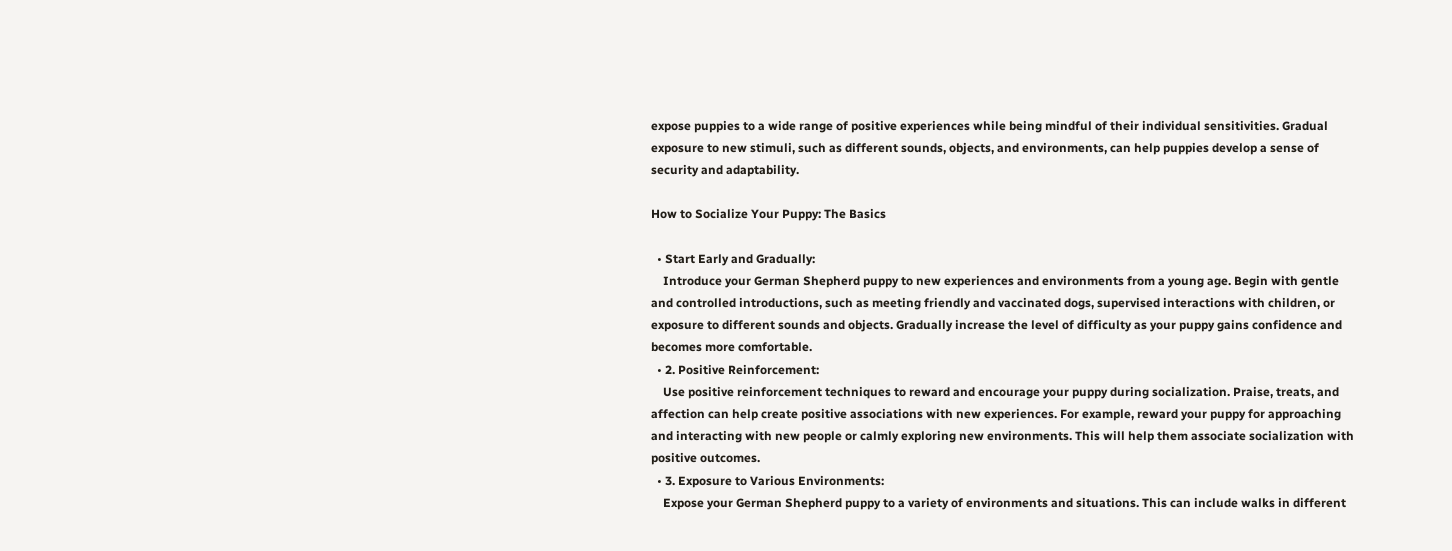expose puppies to a wide range of positive experiences while being mindful of their individual sensitivities. Gradual exposure to new stimuli, such as different sounds, objects, and environments, can help puppies develop a sense of security and adaptability.

How to Socialize Your Puppy: The Basics

  • Start Early and Gradually:
    Introduce your German Shepherd puppy to new experiences and environments from a young age. Begin with gentle and controlled introductions, such as meeting friendly and vaccinated dogs, supervised interactions with children, or exposure to different sounds and objects. Gradually increase the level of difficulty as your puppy gains confidence and becomes more comfortable.
  • 2. Positive Reinforcement:
    Use positive reinforcement techniques to reward and encourage your puppy during socialization. Praise, treats, and affection can help create positive associations with new experiences. For example, reward your puppy for approaching and interacting with new people or calmly exploring new environments. This will help them associate socialization with positive outcomes.
  • 3. Exposure to Various Environments:
    Expose your German Shepherd puppy to a variety of environments and situations. This can include walks in different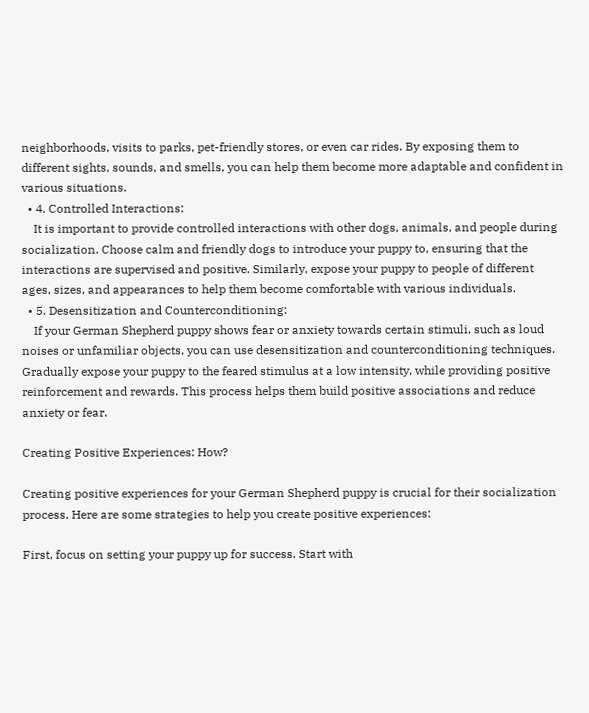neighborhoods, visits to parks, pet-friendly stores, or even car rides. By exposing them to different sights, sounds, and smells, you can help them become more adaptable and confident in various situations.
  • 4. Controlled Interactions:
    It is important to provide controlled interactions with other dogs, animals, and people during socialization. Choose calm and friendly dogs to introduce your puppy to, ensuring that the interactions are supervised and positive. Similarly, expose your puppy to people of different ages, sizes, and appearances to help them become comfortable with various individuals.
  • 5. Desensitization and Counterconditioning:
    If your German Shepherd puppy shows fear or anxiety towards certain stimuli, such as loud noises or unfamiliar objects, you can use desensitization and counterconditioning techniques. Gradually expose your puppy to the feared stimulus at a low intensity, while providing positive reinforcement and rewards. This process helps them build positive associations and reduce anxiety or fear.

Creating Positive Experiences: How?

Creating positive experiences for your German Shepherd puppy is crucial for their socialization process. Here are some strategies to help you create positive experiences:

First, focus on setting your puppy up for success. Start with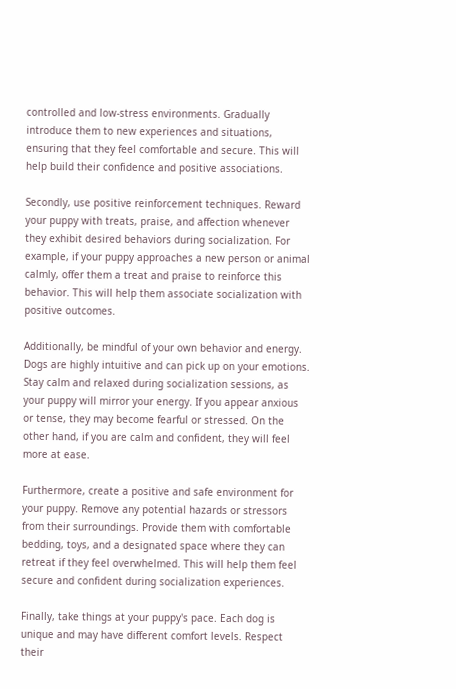controlled and low-stress environments. Gradually introduce them to new experiences and situations, ensuring that they feel comfortable and secure. This will help build their confidence and positive associations.

Secondly, use positive reinforcement techniques. Reward your puppy with treats, praise, and affection whenever they exhibit desired behaviors during socialization. For example, if your puppy approaches a new person or animal calmly, offer them a treat and praise to reinforce this behavior. This will help them associate socialization with positive outcomes.

Additionally, be mindful of your own behavior and energy. Dogs are highly intuitive and can pick up on your emotions. Stay calm and relaxed during socialization sessions, as your puppy will mirror your energy. If you appear anxious or tense, they may become fearful or stressed. On the other hand, if you are calm and confident, they will feel more at ease.

Furthermore, create a positive and safe environment for your puppy. Remove any potential hazards or stressors from their surroundings. Provide them with comfortable bedding, toys, and a designated space where they can retreat if they feel overwhelmed. This will help them feel secure and confident during socialization experiences.

Finally, take things at your puppy's pace. Each dog is unique and may have different comfort levels. Respect their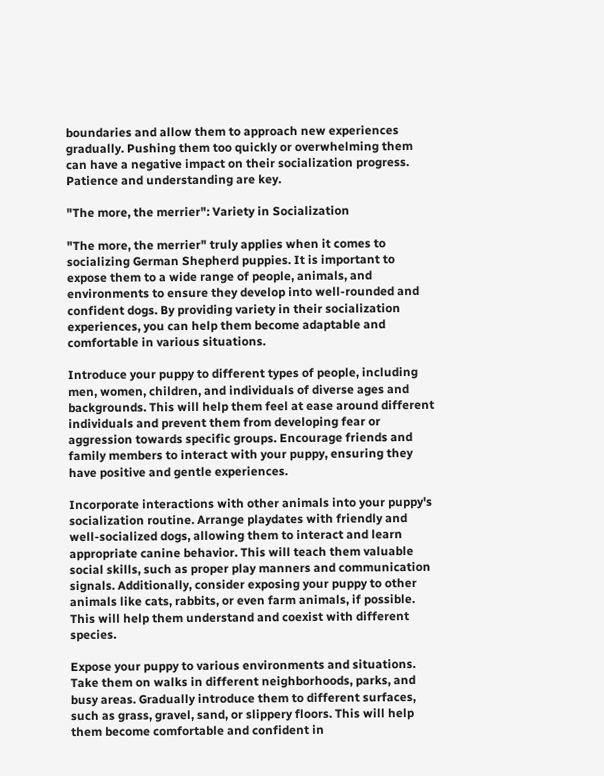boundaries and allow them to approach new experiences gradually. Pushing them too quickly or overwhelming them can have a negative impact on their socialization progress. Patience and understanding are key.

"The more, the merrier": Variety in Socialization

"The more, the merrier" truly applies when it comes to socializing German Shepherd puppies. It is important to expose them to a wide range of people, animals, and environments to ensure they develop into well-rounded and confident dogs. By providing variety in their socialization experiences, you can help them become adaptable and comfortable in various situations.

Introduce your puppy to different types of people, including men, women, children, and individuals of diverse ages and backgrounds. This will help them feel at ease around different individuals and prevent them from developing fear or aggression towards specific groups. Encourage friends and family members to interact with your puppy, ensuring they have positive and gentle experiences.

Incorporate interactions with other animals into your puppy's socialization routine. Arrange playdates with friendly and well-socialized dogs, allowing them to interact and learn appropriate canine behavior. This will teach them valuable social skills, such as proper play manners and communication signals. Additionally, consider exposing your puppy to other animals like cats, rabbits, or even farm animals, if possible. This will help them understand and coexist with different species.

Expose your puppy to various environments and situations. Take them on walks in different neighborhoods, parks, and busy areas. Gradually introduce them to different surfaces, such as grass, gravel, sand, or slippery floors. This will help them become comfortable and confident in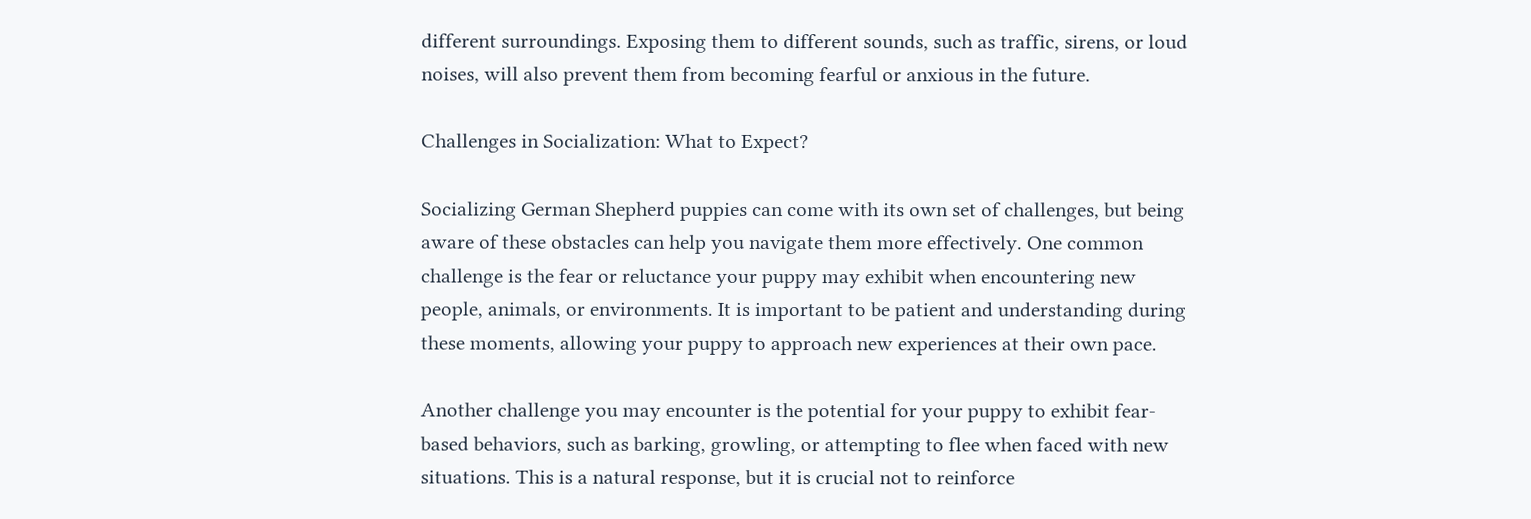different surroundings. Exposing them to different sounds, such as traffic, sirens, or loud noises, will also prevent them from becoming fearful or anxious in the future.

Challenges in Socialization: What to Expect?

Socializing German Shepherd puppies can come with its own set of challenges, but being aware of these obstacles can help you navigate them more effectively. One common challenge is the fear or reluctance your puppy may exhibit when encountering new people, animals, or environments. It is important to be patient and understanding during these moments, allowing your puppy to approach new experiences at their own pace.

Another challenge you may encounter is the potential for your puppy to exhibit fear-based behaviors, such as barking, growling, or attempting to flee when faced with new situations. This is a natural response, but it is crucial not to reinforce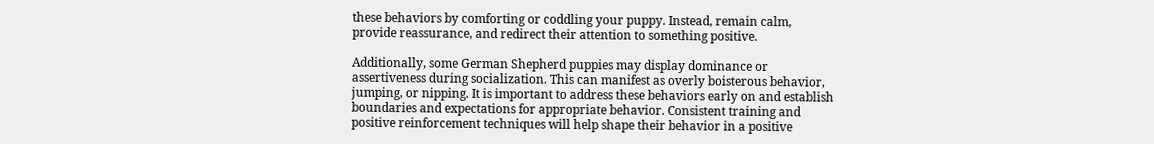these behaviors by comforting or coddling your puppy. Instead, remain calm, provide reassurance, and redirect their attention to something positive.

Additionally, some German Shepherd puppies may display dominance or assertiveness during socialization. This can manifest as overly boisterous behavior, jumping, or nipping. It is important to address these behaviors early on and establish boundaries and expectations for appropriate behavior. Consistent training and positive reinforcement techniques will help shape their behavior in a positive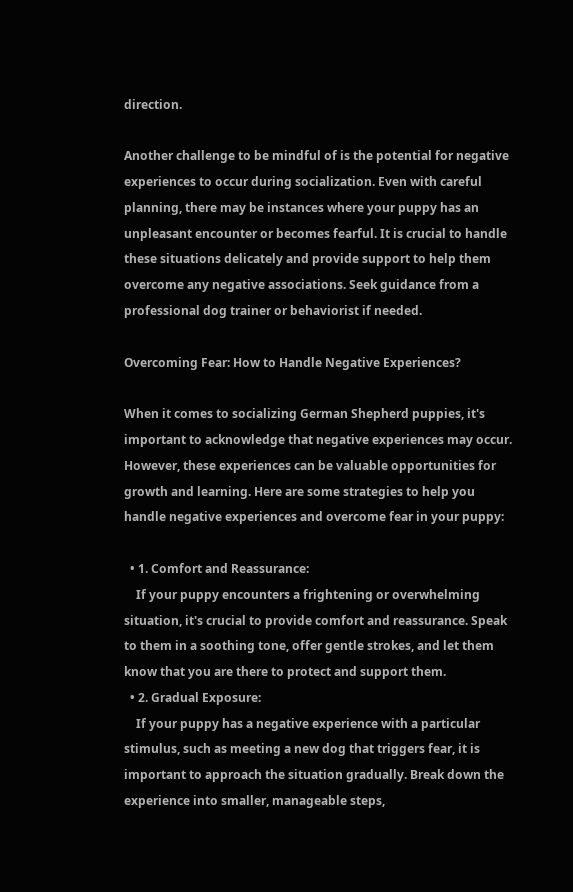direction.

Another challenge to be mindful of is the potential for negative experiences to occur during socialization. Even with careful planning, there may be instances where your puppy has an unpleasant encounter or becomes fearful. It is crucial to handle these situations delicately and provide support to help them overcome any negative associations. Seek guidance from a professional dog trainer or behaviorist if needed.

Overcoming Fear: How to Handle Negative Experiences?

When it comes to socializing German Shepherd puppies, it's important to acknowledge that negative experiences may occur. However, these experiences can be valuable opportunities for growth and learning. Here are some strategies to help you handle negative experiences and overcome fear in your puppy:

  • 1. Comfort and Reassurance:
    If your puppy encounters a frightening or overwhelming situation, it's crucial to provide comfort and reassurance. Speak to them in a soothing tone, offer gentle strokes, and let them know that you are there to protect and support them.
  • 2. Gradual Exposure:
    If your puppy has a negative experience with a particular stimulus, such as meeting a new dog that triggers fear, it is important to approach the situation gradually. Break down the experience into smaller, manageable steps,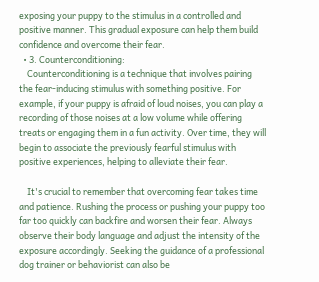exposing your puppy to the stimulus in a controlled and positive manner. This gradual exposure can help them build confidence and overcome their fear.
  • 3. Counterconditioning:
    Counterconditioning is a technique that involves pairing the fear-inducing stimulus with something positive. For example, if your puppy is afraid of loud noises, you can play a recording of those noises at a low volume while offering treats or engaging them in a fun activity. Over time, they will begin to associate the previously fearful stimulus with positive experiences, helping to alleviate their fear.

    It's crucial to remember that overcoming fear takes time and patience. Rushing the process or pushing your puppy too far too quickly can backfire and worsen their fear. Always observe their body language and adjust the intensity of the exposure accordingly. Seeking the guidance of a professional dog trainer or behaviorist can also be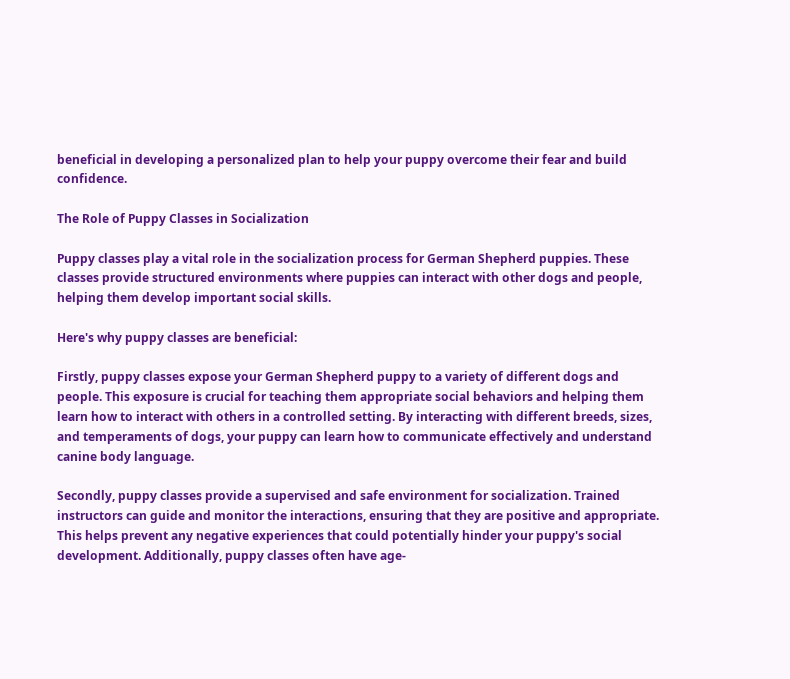beneficial in developing a personalized plan to help your puppy overcome their fear and build confidence.

The Role of Puppy Classes in Socialization

Puppy classes play a vital role in the socialization process for German Shepherd puppies. These classes provide structured environments where puppies can interact with other dogs and people, helping them develop important social skills.

Here's why puppy classes are beneficial:

Firstly, puppy classes expose your German Shepherd puppy to a variety of different dogs and people. This exposure is crucial for teaching them appropriate social behaviors and helping them learn how to interact with others in a controlled setting. By interacting with different breeds, sizes, and temperaments of dogs, your puppy can learn how to communicate effectively and understand canine body language.

Secondly, puppy classes provide a supervised and safe environment for socialization. Trained instructors can guide and monitor the interactions, ensuring that they are positive and appropriate. This helps prevent any negative experiences that could potentially hinder your puppy's social development. Additionally, puppy classes often have age-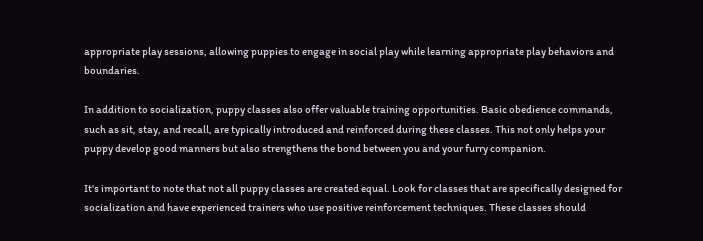appropriate play sessions, allowing puppies to engage in social play while learning appropriate play behaviors and boundaries.

In addition to socialization, puppy classes also offer valuable training opportunities. Basic obedience commands, such as sit, stay, and recall, are typically introduced and reinforced during these classes. This not only helps your puppy develop good manners but also strengthens the bond between you and your furry companion.

It's important to note that not all puppy classes are created equal. Look for classes that are specifically designed for socialization and have experienced trainers who use positive reinforcement techniques. These classes should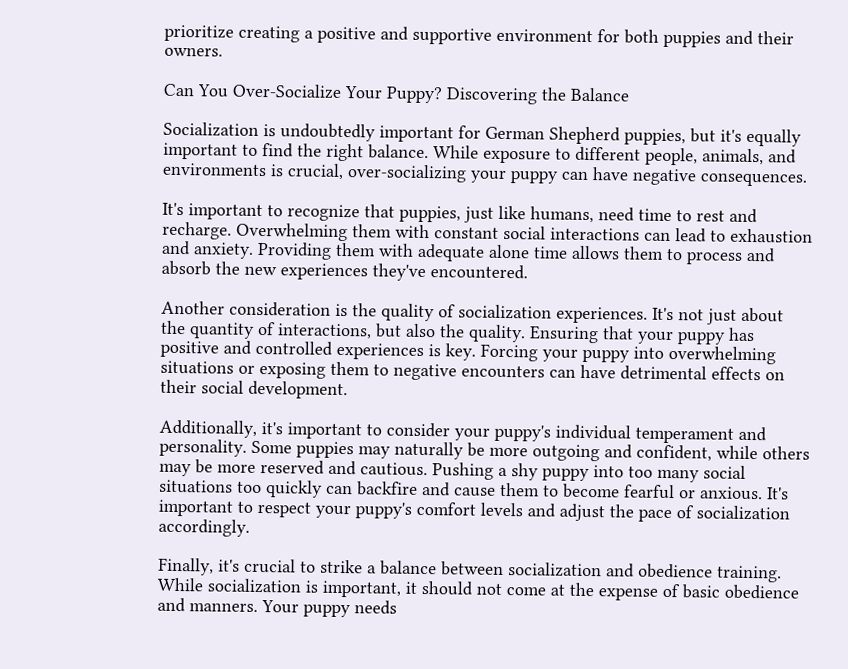prioritize creating a positive and supportive environment for both puppies and their owners.

Can You Over-Socialize Your Puppy? Discovering the Balance

Socialization is undoubtedly important for German Shepherd puppies, but it's equally important to find the right balance. While exposure to different people, animals, and environments is crucial, over-socializing your puppy can have negative consequences.

It's important to recognize that puppies, just like humans, need time to rest and recharge. Overwhelming them with constant social interactions can lead to exhaustion and anxiety. Providing them with adequate alone time allows them to process and absorb the new experiences they've encountered.

Another consideration is the quality of socialization experiences. It's not just about the quantity of interactions, but also the quality. Ensuring that your puppy has positive and controlled experiences is key. Forcing your puppy into overwhelming situations or exposing them to negative encounters can have detrimental effects on their social development.

Additionally, it's important to consider your puppy's individual temperament and personality. Some puppies may naturally be more outgoing and confident, while others may be more reserved and cautious. Pushing a shy puppy into too many social situations too quickly can backfire and cause them to become fearful or anxious. It's important to respect your puppy's comfort levels and adjust the pace of socialization accordingly.

Finally, it's crucial to strike a balance between socialization and obedience training. While socialization is important, it should not come at the expense of basic obedience and manners. Your puppy needs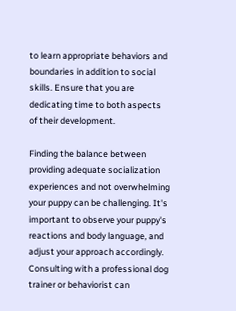to learn appropriate behaviors and boundaries in addition to social skills. Ensure that you are dedicating time to both aspects of their development.

Finding the balance between providing adequate socialization experiences and not overwhelming your puppy can be challenging. It's important to observe your puppy's reactions and body language, and adjust your approach accordingly. Consulting with a professional dog trainer or behaviorist can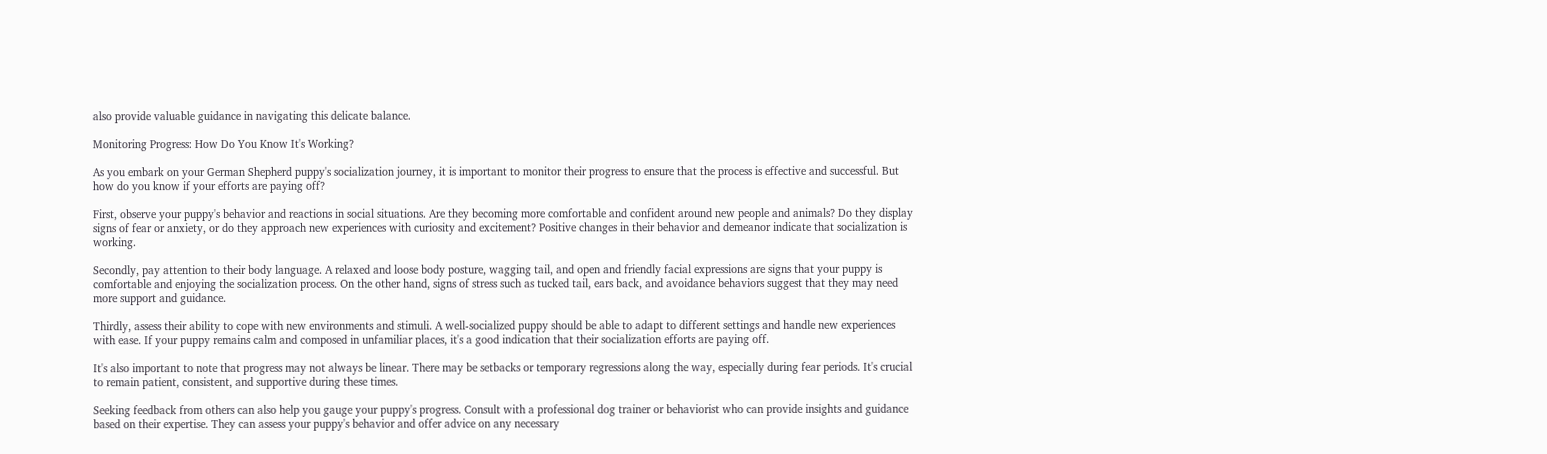also provide valuable guidance in navigating this delicate balance.

Monitoring Progress: How Do You Know It's Working?

As you embark on your German Shepherd puppy's socialization journey, it is important to monitor their progress to ensure that the process is effective and successful. But how do you know if your efforts are paying off?

First, observe your puppy's behavior and reactions in social situations. Are they becoming more comfortable and confident around new people and animals? Do they display signs of fear or anxiety, or do they approach new experiences with curiosity and excitement? Positive changes in their behavior and demeanor indicate that socialization is working.

Secondly, pay attention to their body language. A relaxed and loose body posture, wagging tail, and open and friendly facial expressions are signs that your puppy is comfortable and enjoying the socialization process. On the other hand, signs of stress such as tucked tail, ears back, and avoidance behaviors suggest that they may need more support and guidance.

Thirdly, assess their ability to cope with new environments and stimuli. A well-socialized puppy should be able to adapt to different settings and handle new experiences with ease. If your puppy remains calm and composed in unfamiliar places, it's a good indication that their socialization efforts are paying off.

It's also important to note that progress may not always be linear. There may be setbacks or temporary regressions along the way, especially during fear periods. It's crucial to remain patient, consistent, and supportive during these times.

Seeking feedback from others can also help you gauge your puppy's progress. Consult with a professional dog trainer or behaviorist who can provide insights and guidance based on their expertise. They can assess your puppy's behavior and offer advice on any necessary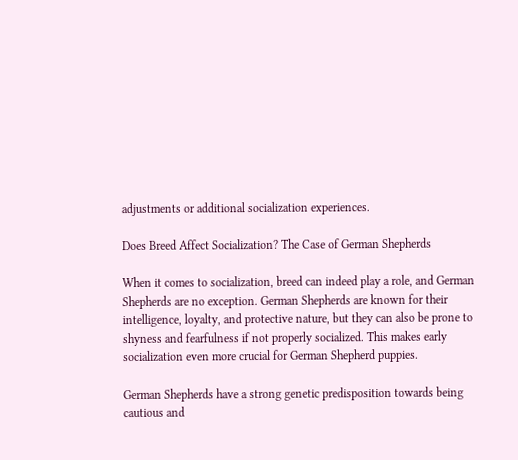adjustments or additional socialization experiences.

Does Breed Affect Socialization? The Case of German Shepherds

When it comes to socialization, breed can indeed play a role, and German Shepherds are no exception. German Shepherds are known for their intelligence, loyalty, and protective nature, but they can also be prone to shyness and fearfulness if not properly socialized. This makes early socialization even more crucial for German Shepherd puppies.

German Shepherds have a strong genetic predisposition towards being cautious and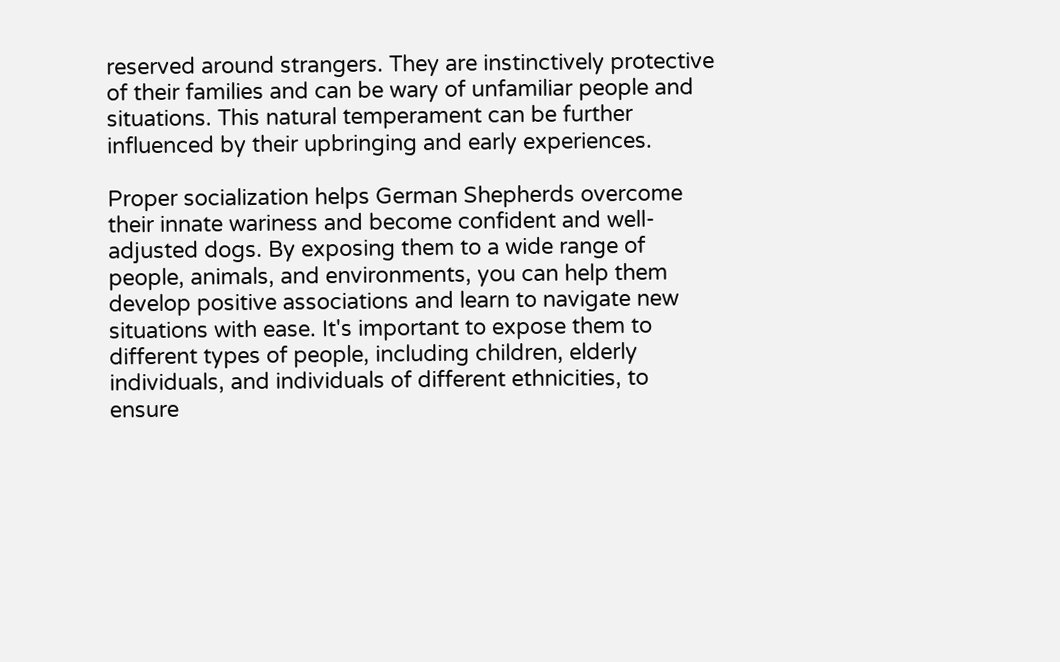reserved around strangers. They are instinctively protective of their families and can be wary of unfamiliar people and situations. This natural temperament can be further influenced by their upbringing and early experiences.

Proper socialization helps German Shepherds overcome their innate wariness and become confident and well-adjusted dogs. By exposing them to a wide range of people, animals, and environments, you can help them develop positive associations and learn to navigate new situations with ease. It's important to expose them to different types of people, including children, elderly individuals, and individuals of different ethnicities, to ensure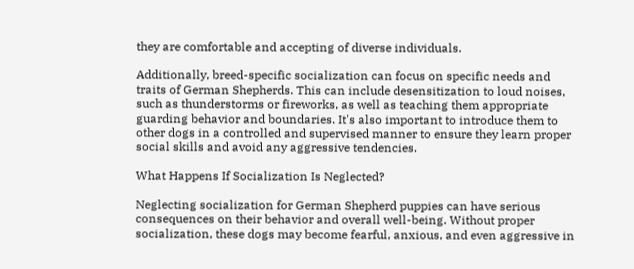they are comfortable and accepting of diverse individuals.

Additionally, breed-specific socialization can focus on specific needs and traits of German Shepherds. This can include desensitization to loud noises, such as thunderstorms or fireworks, as well as teaching them appropriate guarding behavior and boundaries. It's also important to introduce them to other dogs in a controlled and supervised manner to ensure they learn proper social skills and avoid any aggressive tendencies.

What Happens If Socialization Is Neglected?

Neglecting socialization for German Shepherd puppies can have serious consequences on their behavior and overall well-being. Without proper socialization, these dogs may become fearful, anxious, and even aggressive in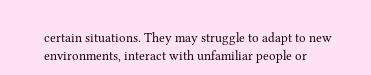certain situations. They may struggle to adapt to new environments, interact with unfamiliar people or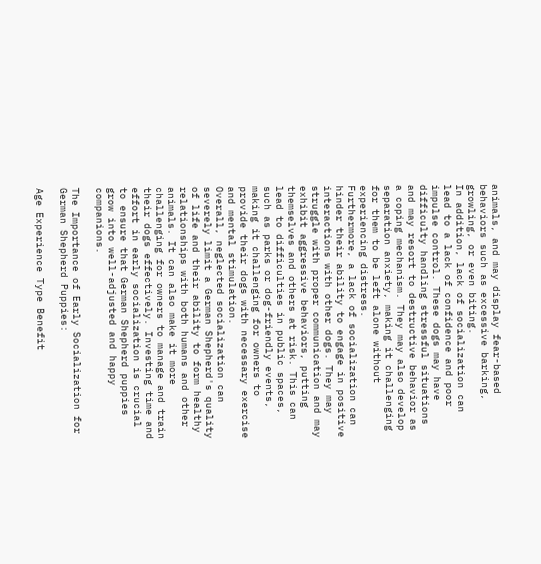animals, and may display fear-based behaviors such as excessive barking, growling, or even biting.
In addition, lack of socialization can lead to a lack of confidence and poor impulse control. These dogs may have difficulty handling stressful situations and may resort to destructive behavior as a coping mechanism. They may also develop separation anxiety, making it challenging for them to be left alone without experiencing distress.
Furthermore, a lack of socialization can hinder their ability to engage in positive interactions with other dogs. They may struggle with proper communication and may exhibit aggressive behaviors, putting themselves and others at risk. This can lead to difficulties in public spaces, such as parks or dog-friendly events, making it challenging for owners to provide their dogs with necessary exercise and mental stimulation.
Overall, neglected socialization can severely limit a German Shepherd's quality of life and their ability to form healthy relationships with both humans and other animals. It can also make it more challenging for owners to manage and train their dogs effectively. Investing time and effort in early socialization is crucial to ensure that German Shepherd puppies grow into well-adjusted and happy companions.

The Importance of Early Socialization for German Shepherd Puppies:

Age Experience Type Benefit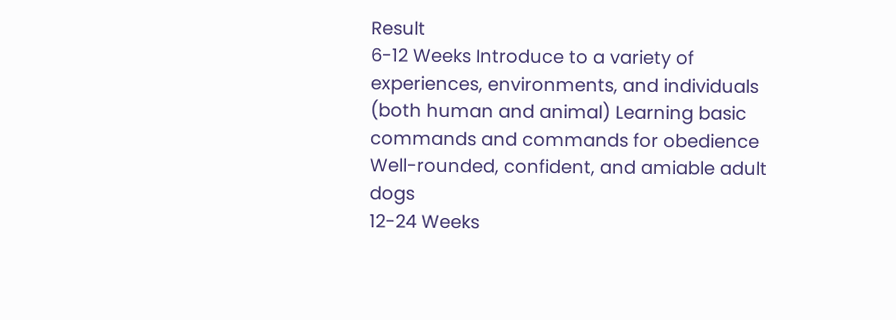Result
6-12 Weeks Introduce to a variety of experiences, environments, and individuals (both human and animal) Learning basic commands and commands for obedience Well-rounded, confident, and amiable adult dogs
12-24 Weeks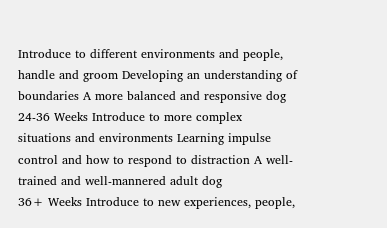Introduce to different environments and people, handle and groom Developing an understanding of boundaries A more balanced and responsive dog
24-36 Weeks Introduce to more complex situations and environments Learning impulse control and how to respond to distraction A well-trained and well-mannered adult dog
36+ Weeks Introduce to new experiences, people,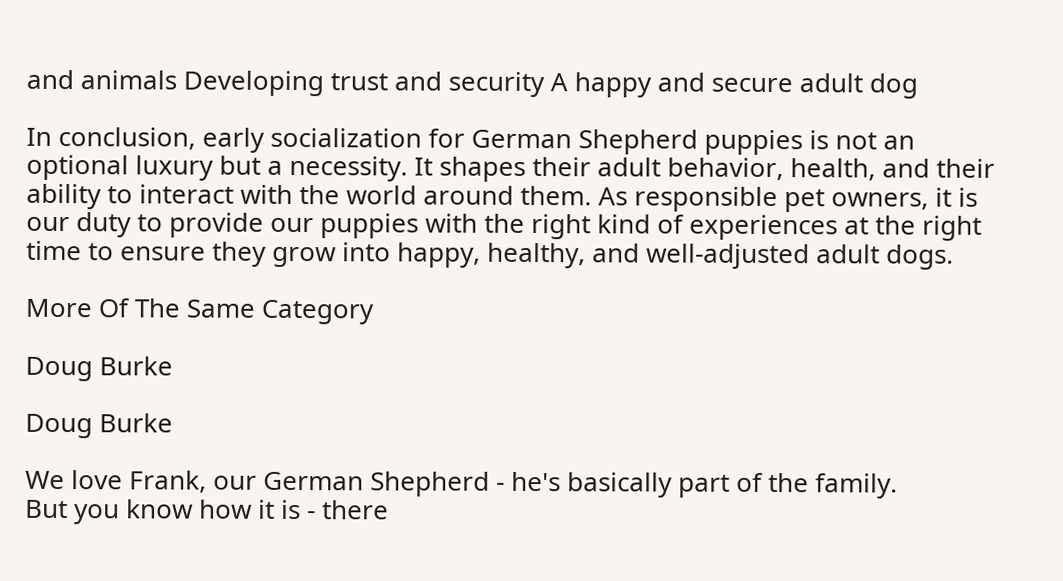and animals Developing trust and security A happy and secure adult dog

In conclusion, early socialization for German Shepherd puppies is not an optional luxury but a necessity. It shapes their adult behavior, health, and their ability to interact with the world around them. As responsible pet owners, it is our duty to provide our puppies with the right kind of experiences at the right time to ensure they grow into happy, healthy, and well-adjusted adult dogs.

More Of The Same Category

Doug Burke

Doug Burke

We love Frank, our German Shepherd - he's basically part of the family.
But you know how it is - there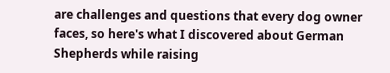are challenges and questions that every dog owner faces, so here's what I discovered about German Shepherds while raising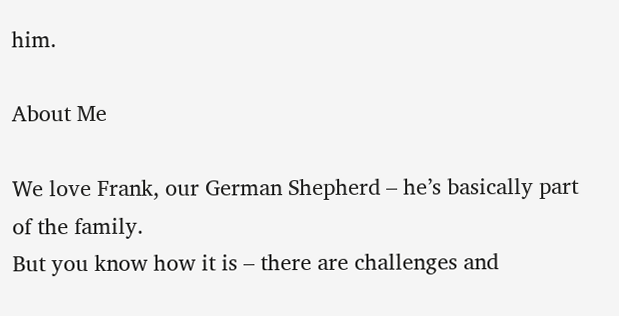him.

About Me

We love Frank, our German Shepherd – he’s basically part of the family.
But you know how it is – there are challenges and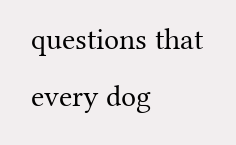questions that every dog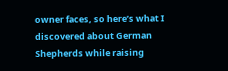owner faces, so here’s what I discovered about German Shepherds while raising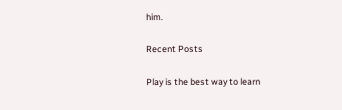him.

Recent Posts

Play is the best way to learn